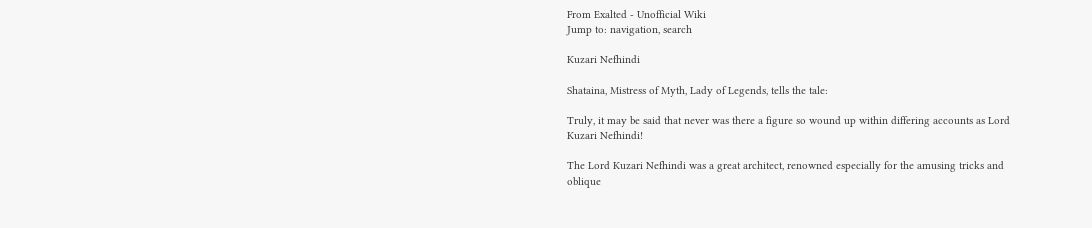From Exalted - Unofficial Wiki
Jump to: navigation, search

Kuzari Nefhindi

Shataina, Mistress of Myth, Lady of Legends, tells the tale:

Truly, it may be said that never was there a figure so wound up within differing accounts as Lord Kuzari Nefhindi!

The Lord Kuzari Nefhindi was a great architect, renowned especially for the amusing tricks and oblique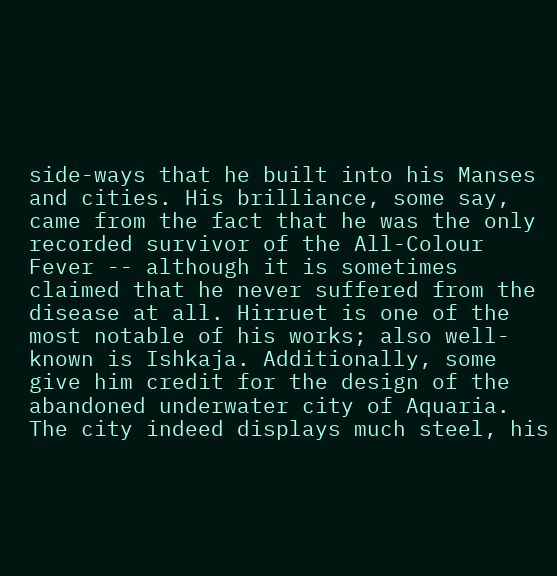side-ways that he built into his Manses and cities. His brilliance, some say, came from the fact that he was the only recorded survivor of the All-Colour Fever -- although it is sometimes claimed that he never suffered from the disease at all. Hirruet is one of the most notable of his works; also well-known is Ishkaja. Additionally, some give him credit for the design of the abandoned underwater city of Aquaria. The city indeed displays much steel, his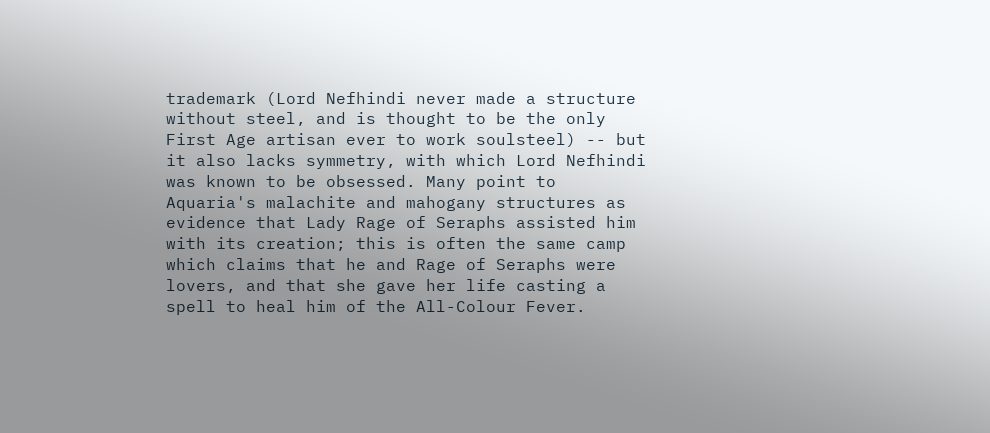trademark (Lord Nefhindi never made a structure without steel, and is thought to be the only First Age artisan ever to work soulsteel) -- but it also lacks symmetry, with which Lord Nefhindi was known to be obsessed. Many point to Aquaria's malachite and mahogany structures as evidence that Lady Rage of Seraphs assisted him with its creation; this is often the same camp which claims that he and Rage of Seraphs were lovers, and that she gave her life casting a spell to heal him of the All-Colour Fever.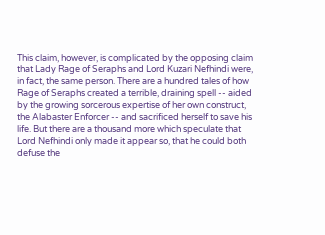This claim, however, is complicated by the opposing claim that Lady Rage of Seraphs and Lord Kuzari Nefhindi were, in fact, the same person. There are a hundred tales of how Rage of Seraphs created a terrible, draining spell -- aided by the growing sorcerous expertise of her own construct, the Alabaster Enforcer -- and sacrificed herself to save his life. But there are a thousand more which speculate that Lord Nefhindi only made it appear so, that he could both defuse the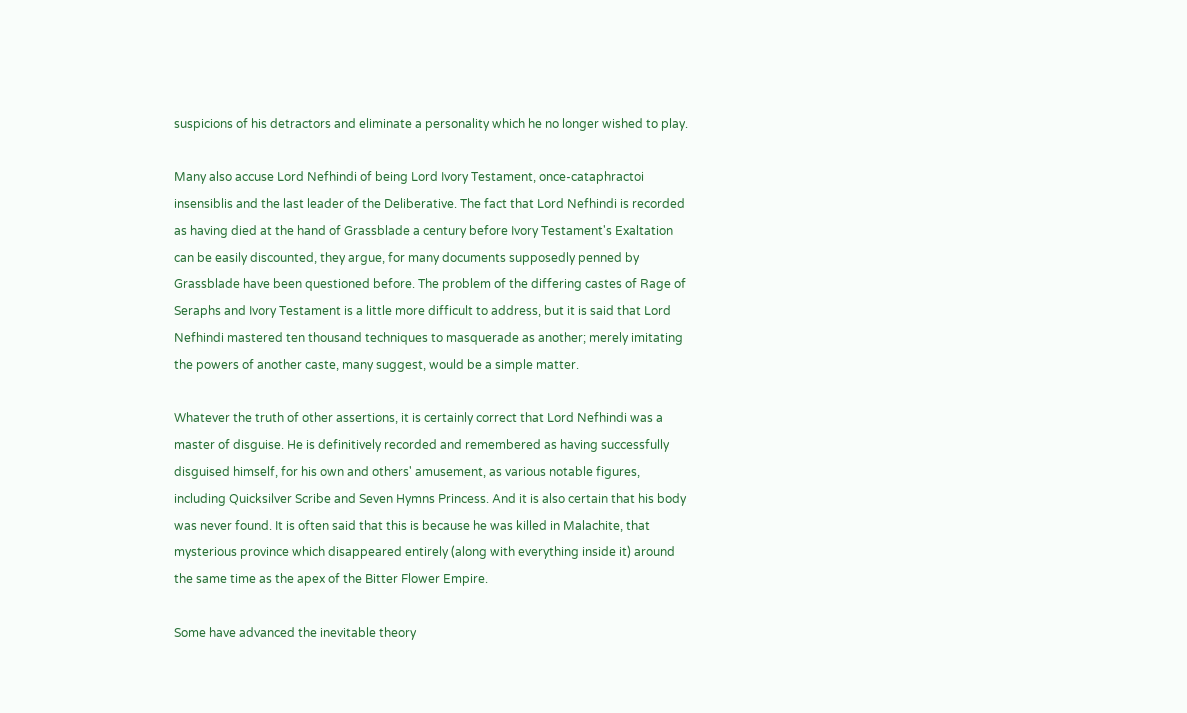suspicions of his detractors and eliminate a personality which he no longer wished to play.

Many also accuse Lord Nefhindi of being Lord Ivory Testament, once-cataphractoi insensiblis and the last leader of the Deliberative. The fact that Lord Nefhindi is recorded as having died at the hand of Grassblade a century before Ivory Testament's Exaltation can be easily discounted, they argue, for many documents supposedly penned by Grassblade have been questioned before. The problem of the differing castes of Rage of Seraphs and Ivory Testament is a little more difficult to address, but it is said that Lord Nefhindi mastered ten thousand techniques to masquerade as another; merely imitating the powers of another caste, many suggest, would be a simple matter.

Whatever the truth of other assertions, it is certainly correct that Lord Nefhindi was a master of disguise. He is definitively recorded and remembered as having successfully disguised himself, for his own and others' amusement, as various notable figures, including Quicksilver Scribe and Seven Hymns Princess. And it is also certain that his body was never found. It is often said that this is because he was killed in Malachite, that mysterious province which disappeared entirely (along with everything inside it) around the same time as the apex of the Bitter Flower Empire.

Some have advanced the inevitable theory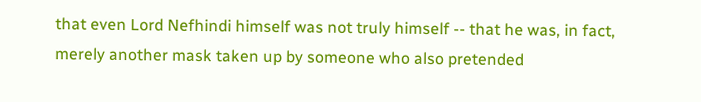that even Lord Nefhindi himself was not truly himself -- that he was, in fact, merely another mask taken up by someone who also pretended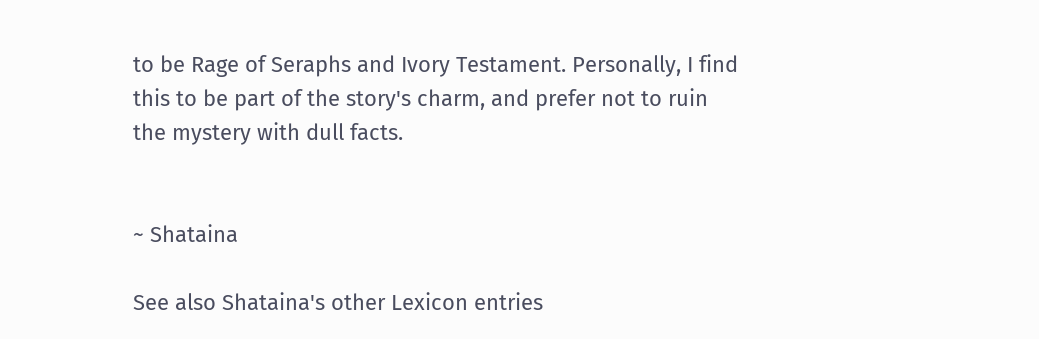to be Rage of Seraphs and Ivory Testament. Personally, I find this to be part of the story's charm, and prefer not to ruin the mystery with dull facts.


~ Shataina

See also Shataina's other Lexicon entries